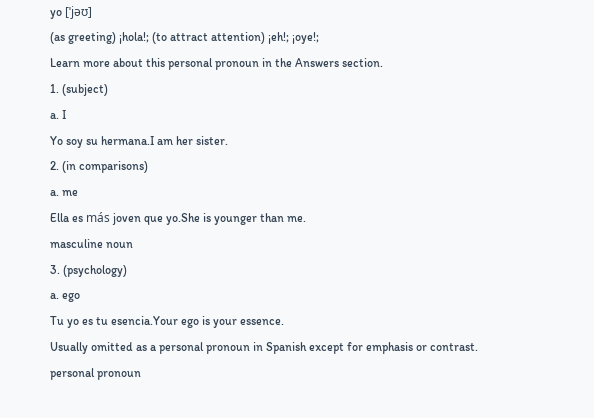yo [ˈjəʊ]
(as greeting) ¡hola!; (to attract attention) ¡eh!; ¡oye!;
Learn more about this personal pronoun in the Answers section.
1. (subject)
a. I
Yo soy su hermana.I am her sister.
2. (in comparisons)
a. me
Ella es más joven que yo.She is younger than me.
masculine noun
3. (psychology)
a. ego
Tu yo es tu esencia.Your ego is your essence.
Usually omitted as a personal pronoun in Spanish except for emphasis or contrast.
personal pronoun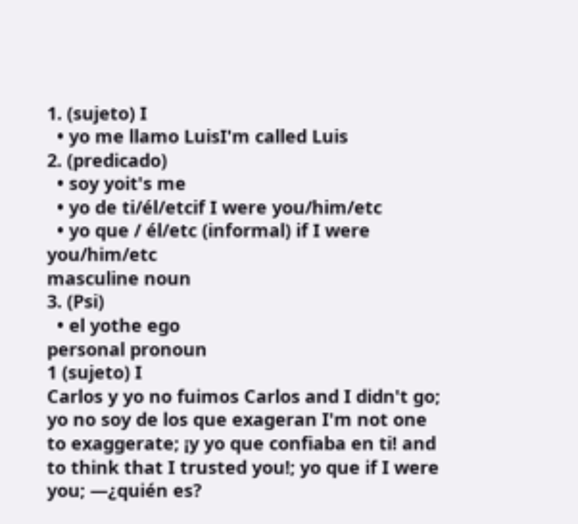1. (sujeto) I
  • yo me llamo LuisI'm called Luis
2. (predicado)
  • soy yoit's me
  • yo de ti/él/etcif I were you/him/etc
  • yo que / él/etc (informal) if I were you/him/etc
masculine noun
3. (Psi)
  • el yothe ego
personal pronoun
1 (sujeto) I
Carlos y yo no fuimos Carlos and I didn't go; yo no soy de los que exageran I'm not one to exaggerate; ¡y yo que confiaba en ti! and to think that I trusted you!; yo que if I were you; —¿quién es?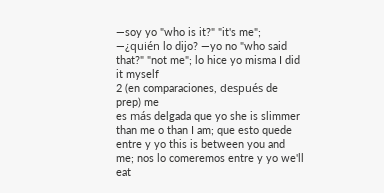—soy yo "who is it?" "it's me"; —¿quién lo dijo? —yo no "who said that?" "not me"; lo hice yo misma I did it myself
2 (en comparaciones, después de prep) me
es más delgada que yo she is slimmer than me o than I am; que esto quede entre y yo this is between you and me; nos lo comeremos entre y yo we'll eat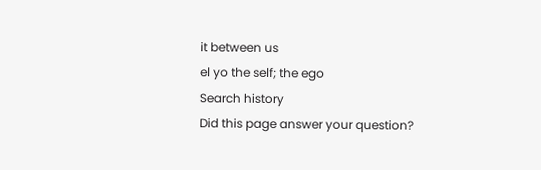it between us
el yo the self; the ego
Search history
Did this page answer your question?